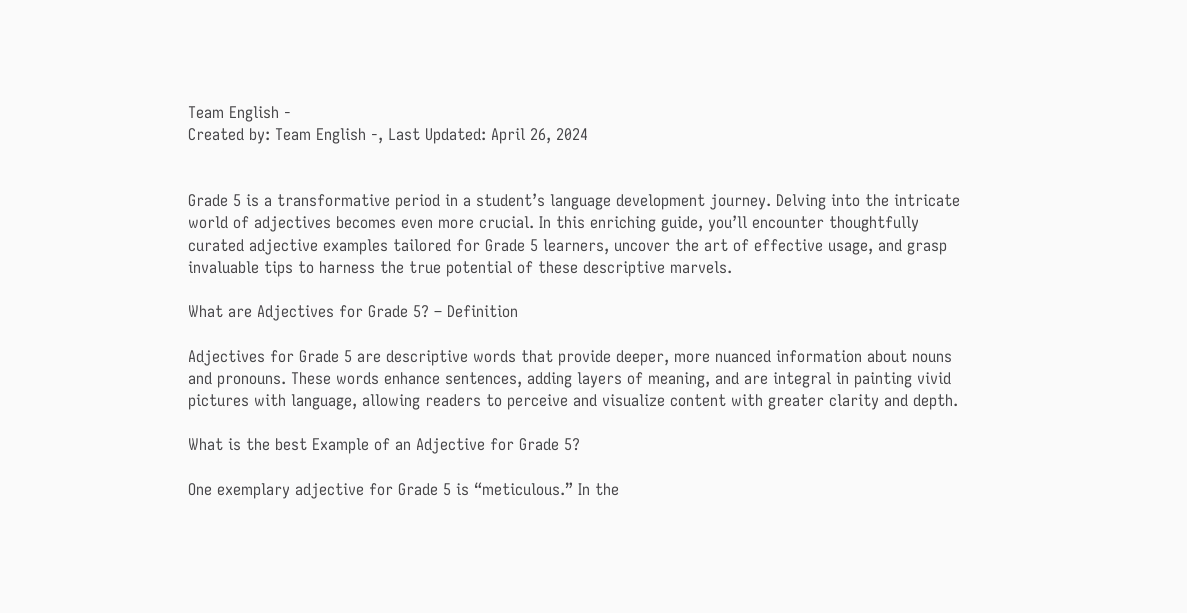Team English -
Created by: Team English -, Last Updated: April 26, 2024


Grade 5 is a transformative period in a student’s language development journey. Delving into the intricate world of adjectives becomes even more crucial. In this enriching guide, you’ll encounter thoughtfully curated adjective examples tailored for Grade 5 learners, uncover the art of effective usage, and grasp invaluable tips to harness the true potential of these descriptive marvels.

What are Adjectives for Grade 5? – Definition

Adjectives for Grade 5 are descriptive words that provide deeper, more nuanced information about nouns and pronouns. These words enhance sentences, adding layers of meaning, and are integral in painting vivid pictures with language, allowing readers to perceive and visualize content with greater clarity and depth.

What is the best Example of an Adjective for Grade 5?

One exemplary adjective for Grade 5 is “meticulous.” In the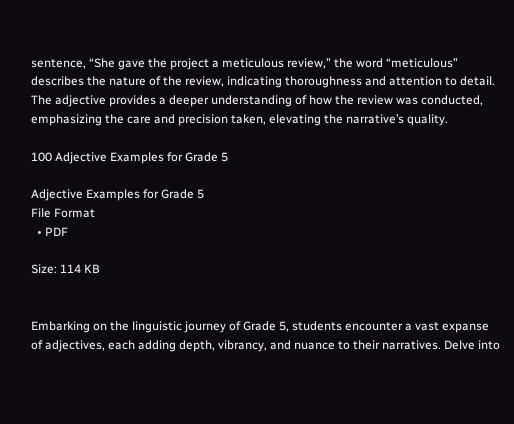sentence, “She gave the project a meticulous review,” the word “meticulous” describes the nature of the review, indicating thoroughness and attention to detail. The adjective provides a deeper understanding of how the review was conducted, emphasizing the care and precision taken, elevating the narrative’s quality.

100 Adjective Examples for Grade 5

Adjective Examples for Grade 5
File Format
  • PDF

Size: 114 KB


Embarking on the linguistic journey of Grade 5, students encounter a vast expanse of adjectives, each adding depth, vibrancy, and nuance to their narratives. Delve into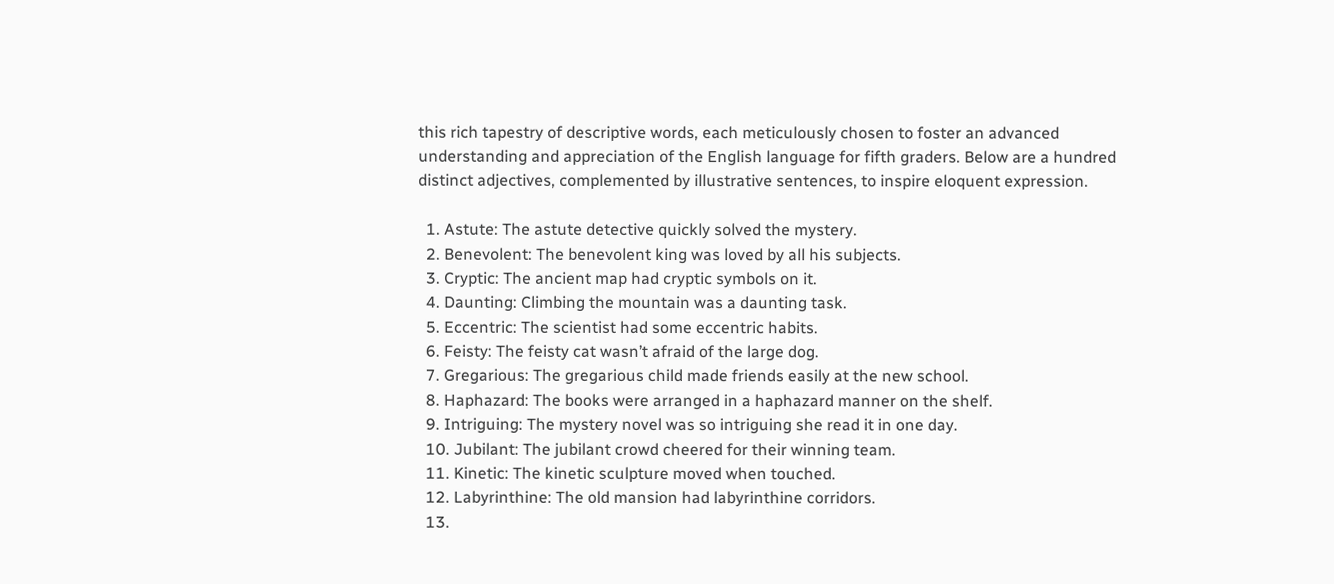this rich tapestry of descriptive words, each meticulously chosen to foster an advanced understanding and appreciation of the English language for fifth graders. Below are a hundred distinct adjectives, complemented by illustrative sentences, to inspire eloquent expression.

  1. Astute: The astute detective quickly solved the mystery.
  2. Benevolent: The benevolent king was loved by all his subjects.
  3. Cryptic: The ancient map had cryptic symbols on it.
  4. Daunting: Climbing the mountain was a daunting task.
  5. Eccentric: The scientist had some eccentric habits.
  6. Feisty: The feisty cat wasn’t afraid of the large dog.
  7. Gregarious: The gregarious child made friends easily at the new school.
  8. Haphazard: The books were arranged in a haphazard manner on the shelf.
  9. Intriguing: The mystery novel was so intriguing she read it in one day.
  10. Jubilant: The jubilant crowd cheered for their winning team.
  11. Kinetic: The kinetic sculpture moved when touched.
  12. Labyrinthine: The old mansion had labyrinthine corridors.
  13.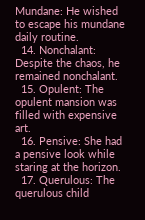Mundane: He wished to escape his mundane daily routine.
  14. Nonchalant: Despite the chaos, he remained nonchalant.
  15. Opulent: The opulent mansion was filled with expensive art.
  16. Pensive: She had a pensive look while staring at the horizon.
  17. Querulous: The querulous child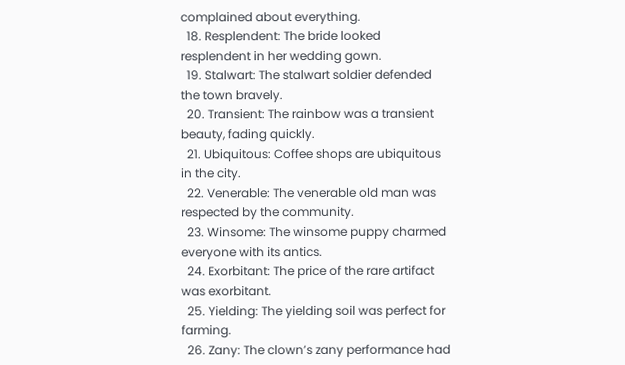complained about everything.
  18. Resplendent: The bride looked resplendent in her wedding gown.
  19. Stalwart: The stalwart soldier defended the town bravely.
  20. Transient: The rainbow was a transient beauty, fading quickly.
  21. Ubiquitous: Coffee shops are ubiquitous in the city.
  22. Venerable: The venerable old man was respected by the community.
  23. Winsome: The winsome puppy charmed everyone with its antics.
  24. Exorbitant: The price of the rare artifact was exorbitant.
  25. Yielding: The yielding soil was perfect for farming.
  26. Zany: The clown’s zany performance had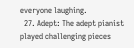everyone laughing.
  27. Adept: The adept pianist played challenging pieces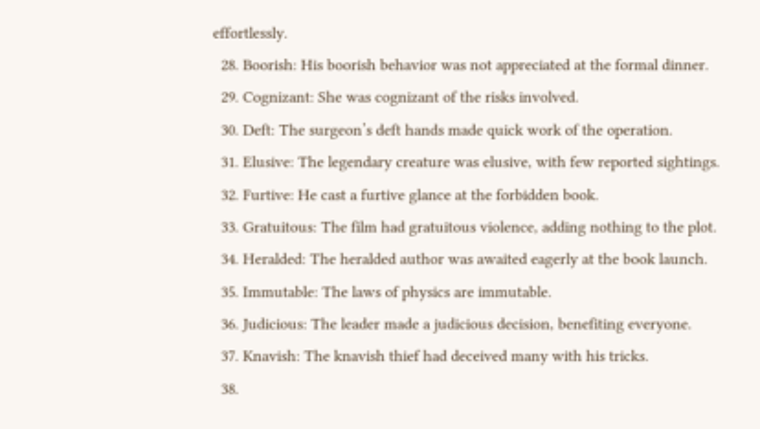effortlessly.
  28. Boorish: His boorish behavior was not appreciated at the formal dinner.
  29. Cognizant: She was cognizant of the risks involved.
  30. Deft: The surgeon’s deft hands made quick work of the operation.
  31. Elusive: The legendary creature was elusive, with few reported sightings.
  32. Furtive: He cast a furtive glance at the forbidden book.
  33. Gratuitous: The film had gratuitous violence, adding nothing to the plot.
  34. Heralded: The heralded author was awaited eagerly at the book launch.
  35. Immutable: The laws of physics are immutable.
  36. Judicious: The leader made a judicious decision, benefiting everyone.
  37. Knavish: The knavish thief had deceived many with his tricks.
  38.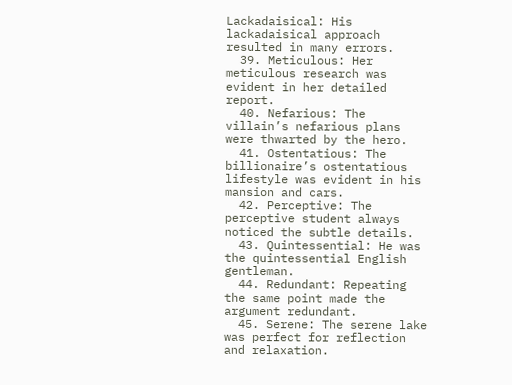Lackadaisical: His lackadaisical approach resulted in many errors.
  39. Meticulous: Her meticulous research was evident in her detailed report.
  40. Nefarious: The villain’s nefarious plans were thwarted by the hero.
  41. Ostentatious: The billionaire’s ostentatious lifestyle was evident in his mansion and cars.
  42. Perceptive: The perceptive student always noticed the subtle details.
  43. Quintessential: He was the quintessential English gentleman.
  44. Redundant: Repeating the same point made the argument redundant.
  45. Serene: The serene lake was perfect for reflection and relaxation.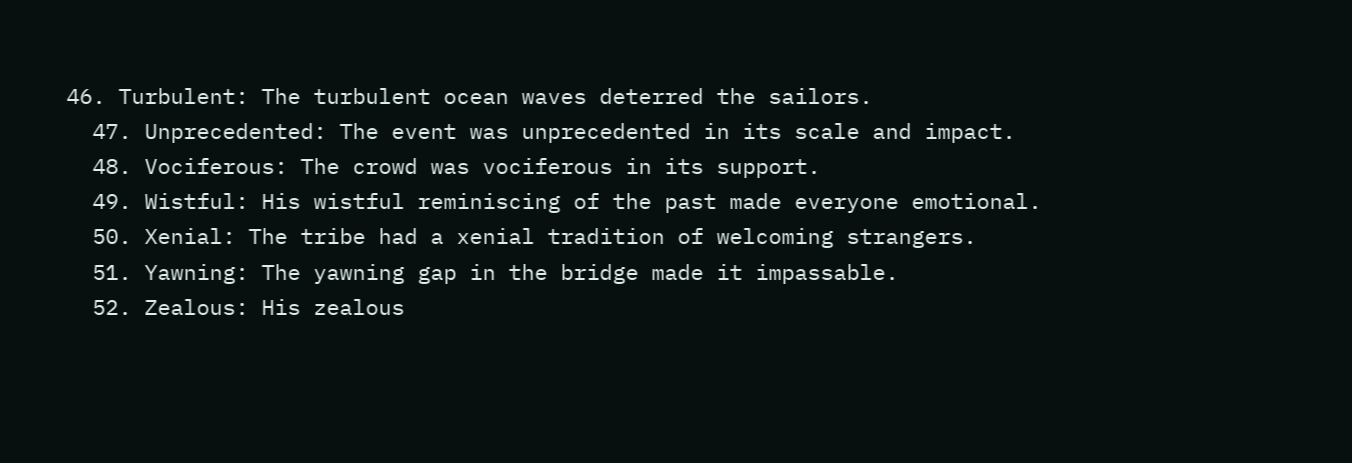46. Turbulent: The turbulent ocean waves deterred the sailors.
  47. Unprecedented: The event was unprecedented in its scale and impact.
  48. Vociferous: The crowd was vociferous in its support.
  49. Wistful: His wistful reminiscing of the past made everyone emotional.
  50. Xenial: The tribe had a xenial tradition of welcoming strangers.
  51. Yawning: The yawning gap in the bridge made it impassable.
  52. Zealous: His zealous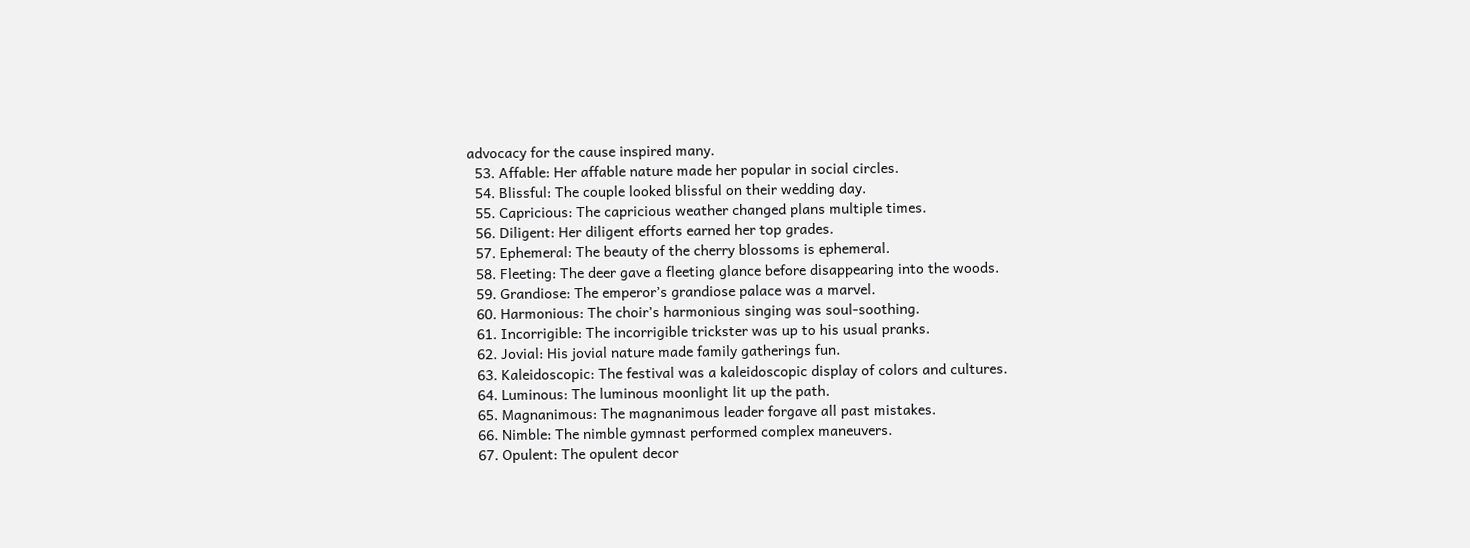advocacy for the cause inspired many.
  53. Affable: Her affable nature made her popular in social circles.
  54. Blissful: The couple looked blissful on their wedding day.
  55. Capricious: The capricious weather changed plans multiple times.
  56. Diligent: Her diligent efforts earned her top grades.
  57. Ephemeral: The beauty of the cherry blossoms is ephemeral.
  58. Fleeting: The deer gave a fleeting glance before disappearing into the woods.
  59. Grandiose: The emperor’s grandiose palace was a marvel.
  60. Harmonious: The choir’s harmonious singing was soul-soothing.
  61. Incorrigible: The incorrigible trickster was up to his usual pranks.
  62. Jovial: His jovial nature made family gatherings fun.
  63. Kaleidoscopic: The festival was a kaleidoscopic display of colors and cultures.
  64. Luminous: The luminous moonlight lit up the path.
  65. Magnanimous: The magnanimous leader forgave all past mistakes.
  66. Nimble: The nimble gymnast performed complex maneuvers.
  67. Opulent: The opulent decor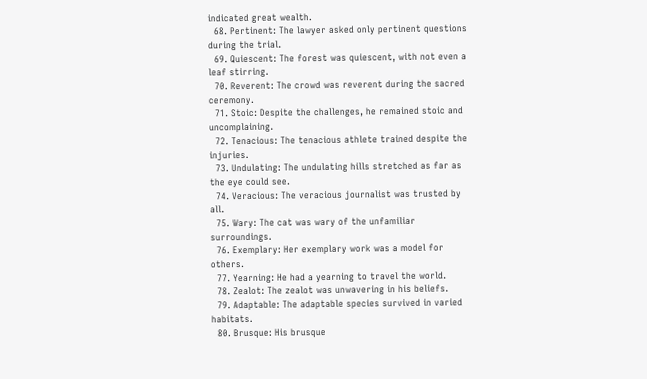indicated great wealth.
  68. Pertinent: The lawyer asked only pertinent questions during the trial.
  69. Quiescent: The forest was quiescent, with not even a leaf stirring.
  70. Reverent: The crowd was reverent during the sacred ceremony.
  71. Stoic: Despite the challenges, he remained stoic and uncomplaining.
  72. Tenacious: The tenacious athlete trained despite the injuries.
  73. Undulating: The undulating hills stretched as far as the eye could see.
  74. Veracious: The veracious journalist was trusted by all.
  75. Wary: The cat was wary of the unfamiliar surroundings.
  76. Exemplary: Her exemplary work was a model for others.
  77. Yearning: He had a yearning to travel the world.
  78. Zealot: The zealot was unwavering in his beliefs.
  79. Adaptable: The adaptable species survived in varied habitats.
  80. Brusque: His brusque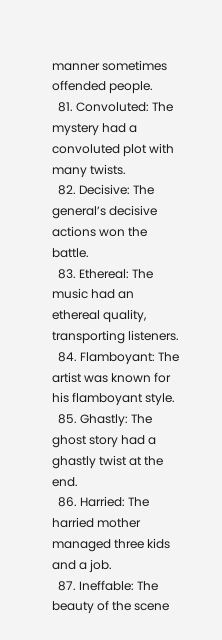manner sometimes offended people.
  81. Convoluted: The mystery had a convoluted plot with many twists.
  82. Decisive: The general’s decisive actions won the battle.
  83. Ethereal: The music had an ethereal quality, transporting listeners.
  84. Flamboyant: The artist was known for his flamboyant style.
  85. Ghastly: The ghost story had a ghastly twist at the end.
  86. Harried: The harried mother managed three kids and a job.
  87. Ineffable: The beauty of the scene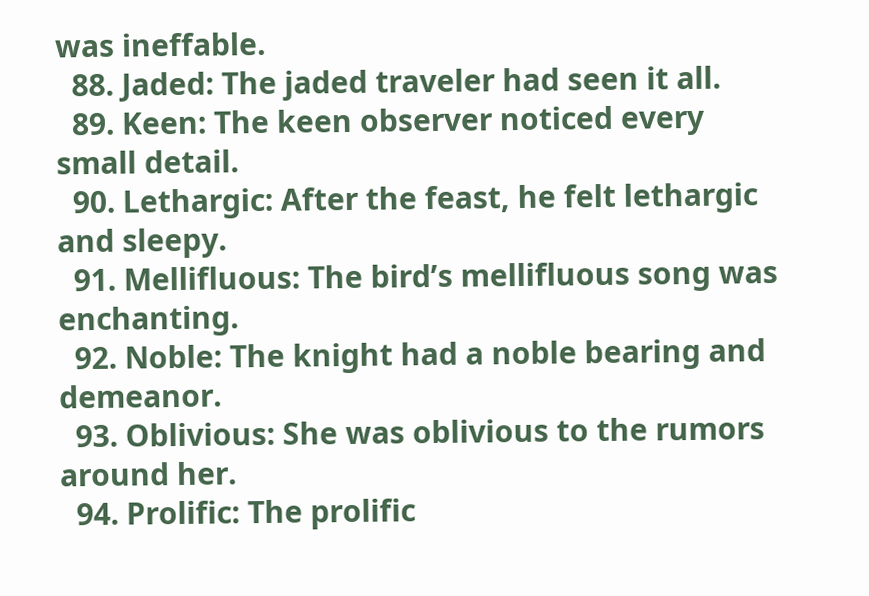was ineffable.
  88. Jaded: The jaded traveler had seen it all.
  89. Keen: The keen observer noticed every small detail.
  90. Lethargic: After the feast, he felt lethargic and sleepy.
  91. Mellifluous: The bird’s mellifluous song was enchanting.
  92. Noble: The knight had a noble bearing and demeanor.
  93. Oblivious: She was oblivious to the rumors around her.
  94. Prolific: The prolific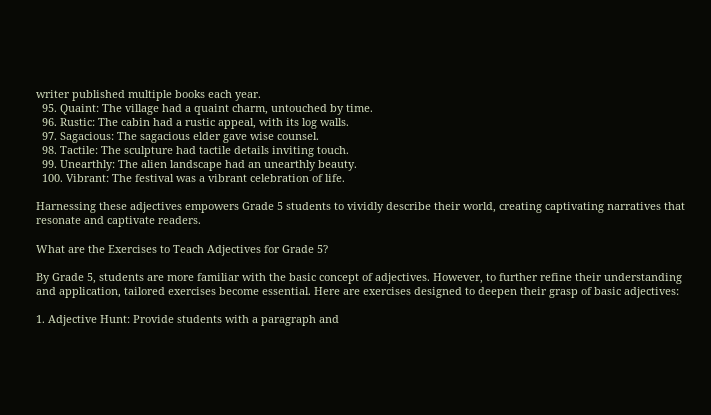writer published multiple books each year.
  95. Quaint: The village had a quaint charm, untouched by time.
  96. Rustic: The cabin had a rustic appeal, with its log walls.
  97. Sagacious: The sagacious elder gave wise counsel.
  98. Tactile: The sculpture had tactile details inviting touch.
  99. Unearthly: The alien landscape had an unearthly beauty.
  100. Vibrant: The festival was a vibrant celebration of life.

Harnessing these adjectives empowers Grade 5 students to vividly describe their world, creating captivating narratives that resonate and captivate readers.

What are the Exercises to Teach Adjectives for Grade 5?

By Grade 5, students are more familiar with the basic concept of adjectives. However, to further refine their understanding and application, tailored exercises become essential. Here are exercises designed to deepen their grasp of basic adjectives:

1. Adjective Hunt: Provide students with a paragraph and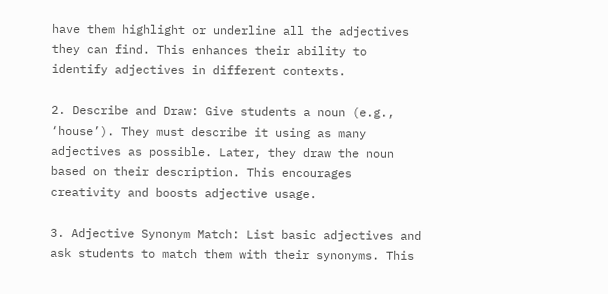have them highlight or underline all the adjectives they can find. This enhances their ability to identify adjectives in different contexts.

2. Describe and Draw: Give students a noun (e.g., ‘house’). They must describe it using as many adjectives as possible. Later, they draw the noun based on their description. This encourages creativity and boosts adjective usage.

3. Adjective Synonym Match: List basic adjectives and ask students to match them with their synonyms. This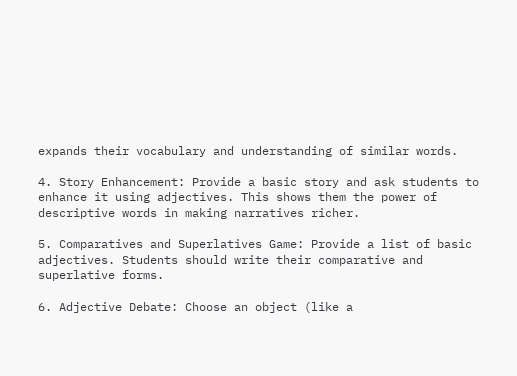expands their vocabulary and understanding of similar words.

4. Story Enhancement: Provide a basic story and ask students to enhance it using adjectives. This shows them the power of descriptive words in making narratives richer.

5. Comparatives and Superlatives Game: Provide a list of basic adjectives. Students should write their comparative and superlative forms.

6. Adjective Debate: Choose an object (like a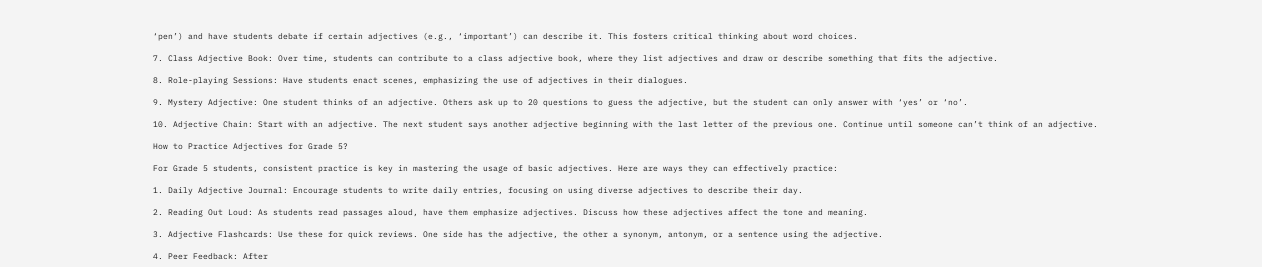‘pen’) and have students debate if certain adjectives (e.g., ‘important’) can describe it. This fosters critical thinking about word choices.

7. Class Adjective Book: Over time, students can contribute to a class adjective book, where they list adjectives and draw or describe something that fits the adjective.

8. Role-playing Sessions: Have students enact scenes, emphasizing the use of adjectives in their dialogues.

9. Mystery Adjective: One student thinks of an adjective. Others ask up to 20 questions to guess the adjective, but the student can only answer with ‘yes’ or ‘no’.

10. Adjective Chain: Start with an adjective. The next student says another adjective beginning with the last letter of the previous one. Continue until someone can’t think of an adjective.

How to Practice Adjectives for Grade 5?

For Grade 5 students, consistent practice is key in mastering the usage of basic adjectives. Here are ways they can effectively practice:

1. Daily Adjective Journal: Encourage students to write daily entries, focusing on using diverse adjectives to describe their day.

2. Reading Out Loud: As students read passages aloud, have them emphasize adjectives. Discuss how these adjectives affect the tone and meaning.

3. Adjective Flashcards: Use these for quick reviews. One side has the adjective, the other a synonym, antonym, or a sentence using the adjective.

4. Peer Feedback: After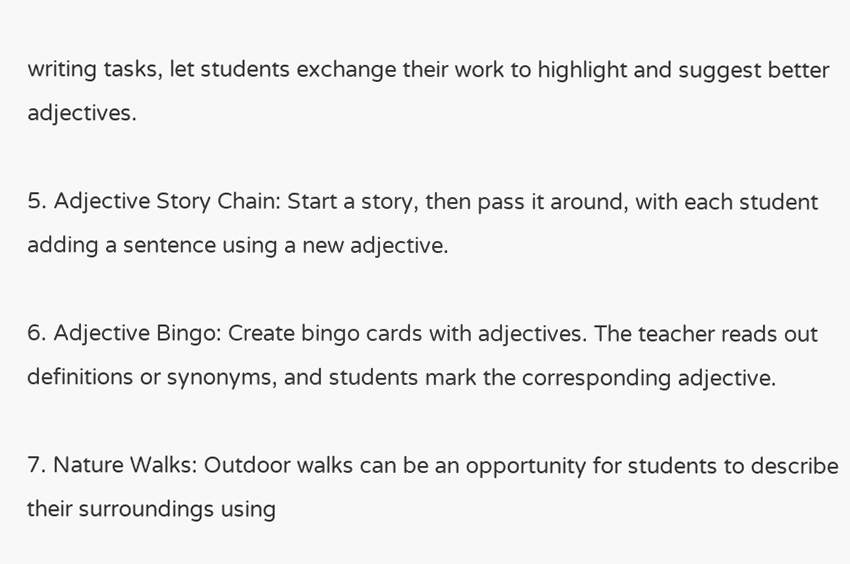writing tasks, let students exchange their work to highlight and suggest better adjectives.

5. Adjective Story Chain: Start a story, then pass it around, with each student adding a sentence using a new adjective.

6. Adjective Bingo: Create bingo cards with adjectives. The teacher reads out definitions or synonyms, and students mark the corresponding adjective.

7. Nature Walks: Outdoor walks can be an opportunity for students to describe their surroundings using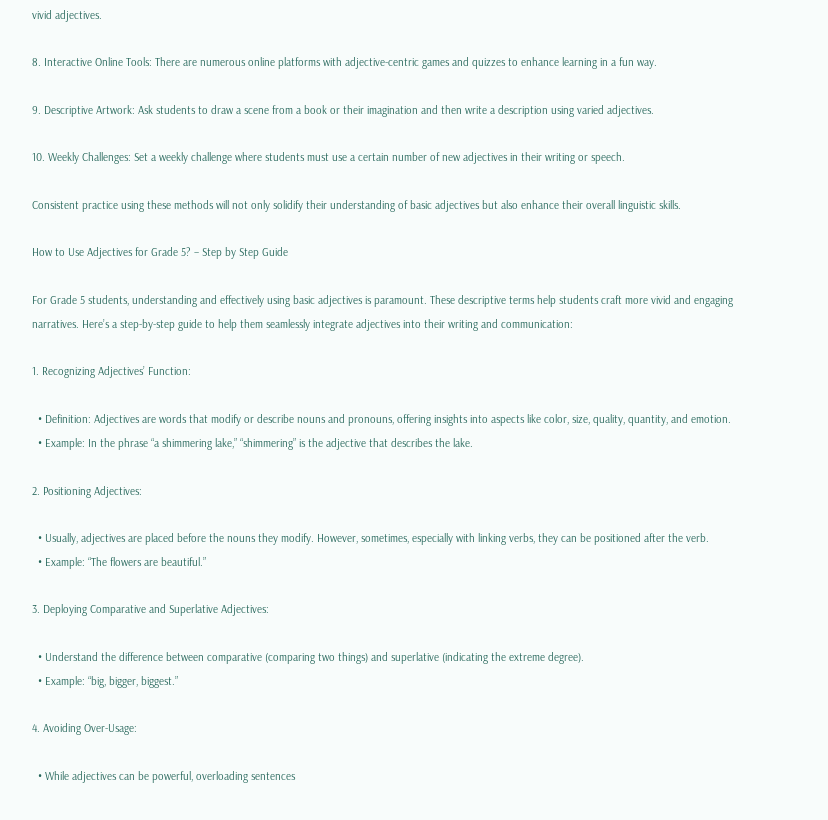vivid adjectives.

8. Interactive Online Tools: There are numerous online platforms with adjective-centric games and quizzes to enhance learning in a fun way.

9. Descriptive Artwork: Ask students to draw a scene from a book or their imagination and then write a description using varied adjectives.

10. Weekly Challenges: Set a weekly challenge where students must use a certain number of new adjectives in their writing or speech.

Consistent practice using these methods will not only solidify their understanding of basic adjectives but also enhance their overall linguistic skills.

How to Use Adjectives for Grade 5? – Step by Step Guide

For Grade 5 students, understanding and effectively using basic adjectives is paramount. These descriptive terms help students craft more vivid and engaging narratives. Here’s a step-by-step guide to help them seamlessly integrate adjectives into their writing and communication:

1. Recognizing Adjectives’ Function:

  • Definition: Adjectives are words that modify or describe nouns and pronouns, offering insights into aspects like color, size, quality, quantity, and emotion.
  • Example: In the phrase “a shimmering lake,” “shimmering” is the adjective that describes the lake.

2. Positioning Adjectives:

  • Usually, adjectives are placed before the nouns they modify. However, sometimes, especially with linking verbs, they can be positioned after the verb.
  • Example: “The flowers are beautiful.”

3. Deploying Comparative and Superlative Adjectives:

  • Understand the difference between comparative (comparing two things) and superlative (indicating the extreme degree).
  • Example: “big, bigger, biggest.”

4. Avoiding Over-Usage:

  • While adjectives can be powerful, overloading sentences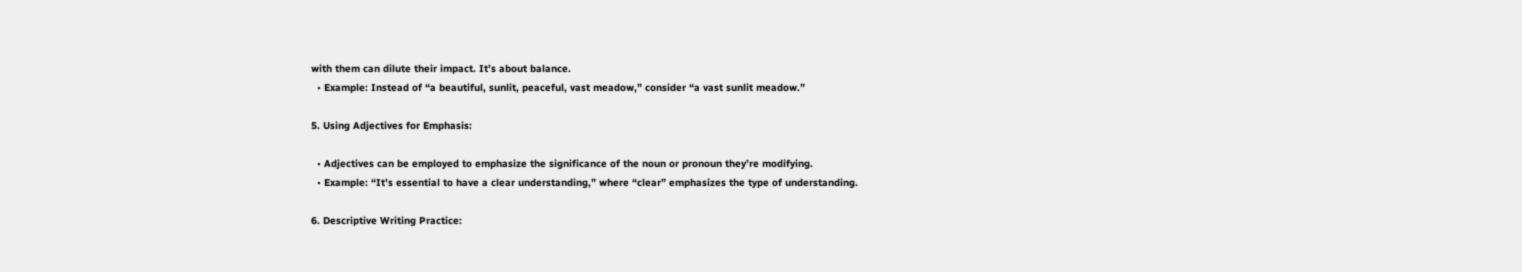with them can dilute their impact. It’s about balance.
  • Example: Instead of “a beautiful, sunlit, peaceful, vast meadow,” consider “a vast sunlit meadow.”

5. Using Adjectives for Emphasis:

  • Adjectives can be employed to emphasize the significance of the noun or pronoun they’re modifying.
  • Example: “It’s essential to have a clear understanding,” where “clear” emphasizes the type of understanding.

6. Descriptive Writing Practice: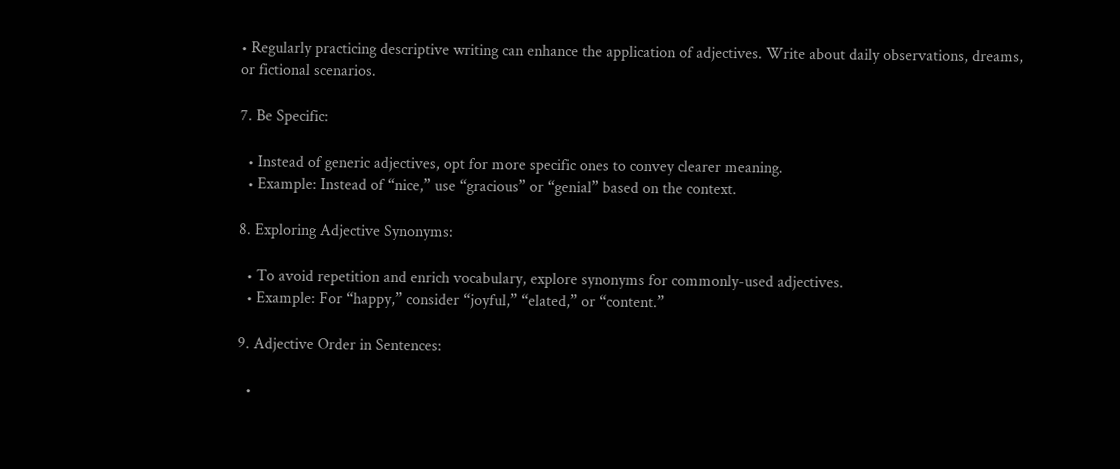• Regularly practicing descriptive writing can enhance the application of adjectives. Write about daily observations, dreams, or fictional scenarios.

7. Be Specific:

  • Instead of generic adjectives, opt for more specific ones to convey clearer meaning.
  • Example: Instead of “nice,” use “gracious” or “genial” based on the context.

8. Exploring Adjective Synonyms:

  • To avoid repetition and enrich vocabulary, explore synonyms for commonly-used adjectives.
  • Example: For “happy,” consider “joyful,” “elated,” or “content.”

9. Adjective Order in Sentences:

  •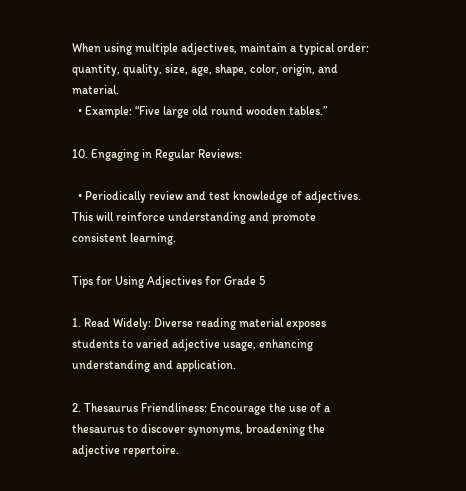When using multiple adjectives, maintain a typical order: quantity, quality, size, age, shape, color, origin, and material.
  • Example: “Five large old round wooden tables.”

10. Engaging in Regular Reviews:

  • Periodically review and test knowledge of adjectives. This will reinforce understanding and promote consistent learning.

Tips for Using Adjectives for Grade 5

1. Read Widely: Diverse reading material exposes students to varied adjective usage, enhancing understanding and application.

2. Thesaurus Friendliness: Encourage the use of a thesaurus to discover synonyms, broadening the adjective repertoire.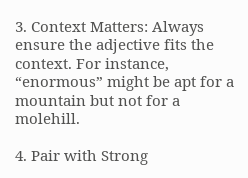3. Context Matters: Always ensure the adjective fits the context. For instance, “enormous” might be apt for a mountain but not for a molehill.

4. Pair with Strong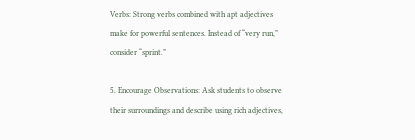Verbs: Strong verbs combined with apt adjectives make for powerful sentences. Instead of “very run,” consider “sprint.”

5. Encourage Observations: Ask students to observe their surroundings and describe using rich adjectives,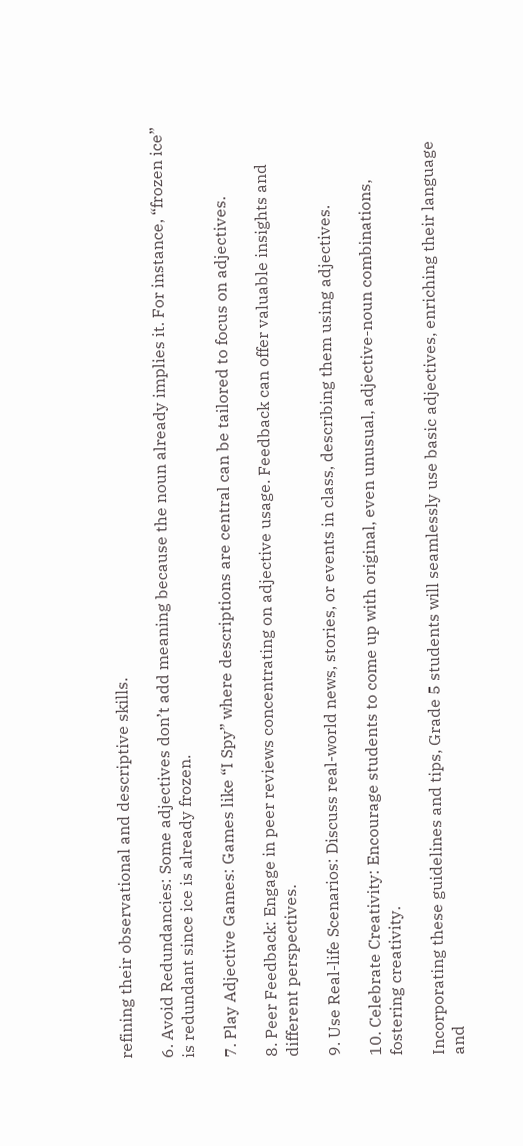refining their observational and descriptive skills.

6. Avoid Redundancies: Some adjectives don’t add meaning because the noun already implies it. For instance, “frozen ice” is redundant since ice is already frozen.

7. Play Adjective Games: Games like “I Spy” where descriptions are central can be tailored to focus on adjectives.

8. Peer Feedback: Engage in peer reviews concentrating on adjective usage. Feedback can offer valuable insights and different perspectives.

9. Use Real-life Scenarios: Discuss real-world news, stories, or events in class, describing them using adjectives.

10. Celebrate Creativity: Encourage students to come up with original, even unusual, adjective-noun combinations, fostering creativity.

Incorporating these guidelines and tips, Grade 5 students will seamlessly use basic adjectives, enriching their language and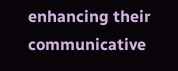enhancing their communicative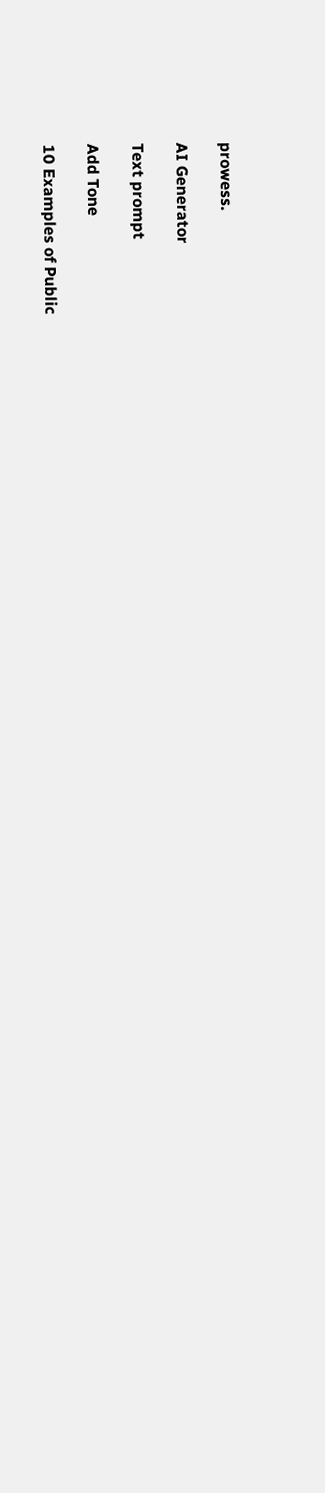prowess.

AI Generator

Text prompt

Add Tone

10 Examples of Public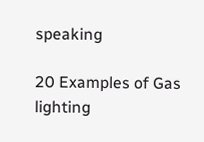speaking

20 Examples of Gas lighting